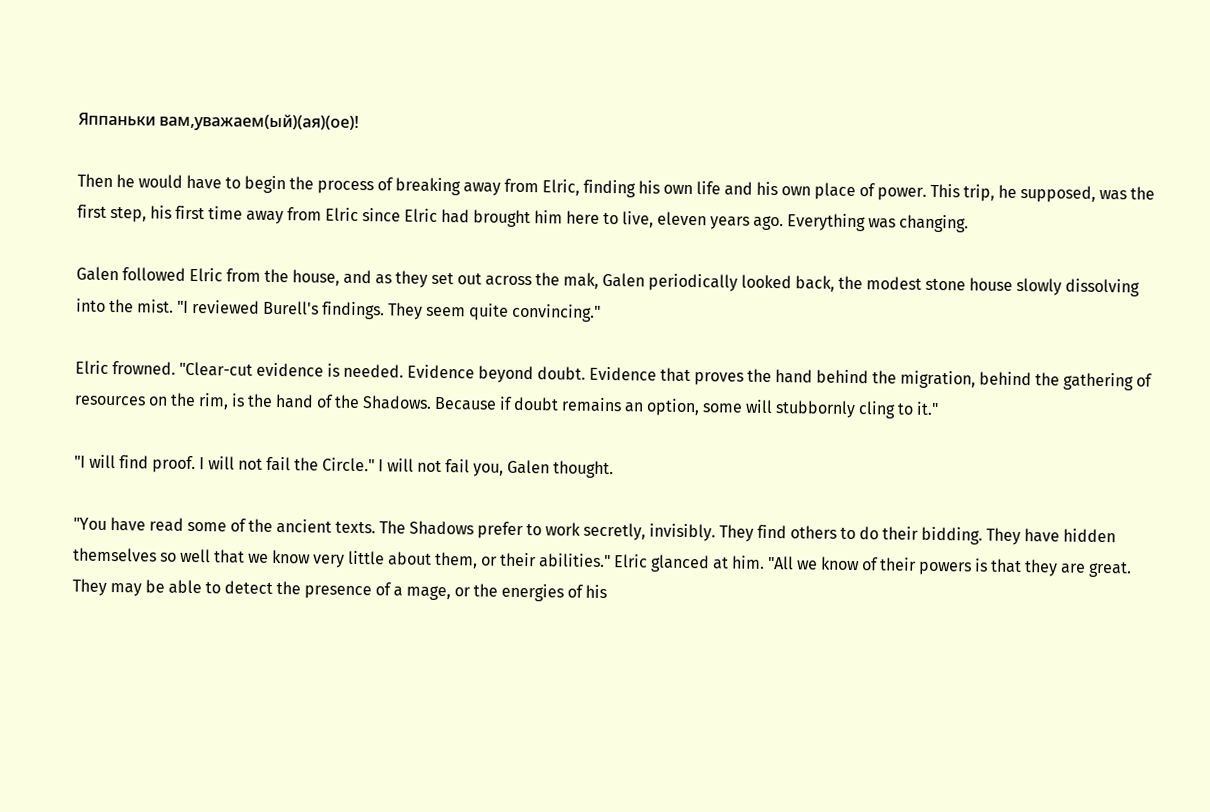Яппаньки вам,уважаем(ый)(ая)(ое)!

Then he would have to begin the process of breaking away from Elric, finding his own life and his own place of power. This trip, he supposed, was the first step, his first time away from Elric since Elric had brought him here to live, eleven years ago. Everything was changing.

Galen followed Elric from the house, and as they set out across the mak, Galen periodically looked back, the modest stone house slowly dissolving into the mist. "I reviewed Burell's findings. They seem quite convincing."

Elric frowned. "Clear-cut evidence is needed. Evidence beyond doubt. Evidence that proves the hand behind the migration, behind the gathering of resources on the rim, is the hand of the Shadows. Because if doubt remains an option, some will stubbornly cling to it."

"I will find proof. I will not fail the Circle." I will not fail you, Galen thought.

"You have read some of the ancient texts. The Shadows prefer to work secretly, invisibly. They find others to do their bidding. They have hidden themselves so well that we know very little about them, or their abilities." Elric glanced at him. "All we know of their powers is that they are great. They may be able to detect the presence of a mage, or the energies of his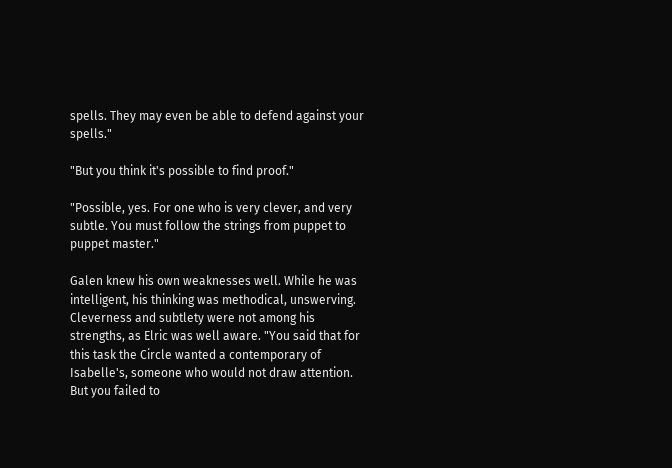spells. They may even be able to defend against your spells."

"But you think it's possible to find proof."

"Possible, yes. For one who is very clever, and very subtle. You must follow the strings from puppet to puppet master."

Galen knew his own weaknesses well. While he was intelligent, his thinking was methodical, unswerving. Cleverness and subtlety were not among his strengths, as Elric was well aware. "You said that for this task the Circle wanted a contemporary of Isabelle's, someone who would not draw attention. But you failed to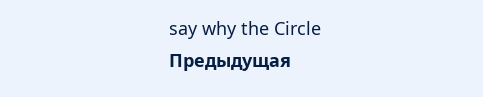say why the Circle
Предыдущая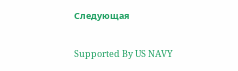Следующая

Supported By US NAVY